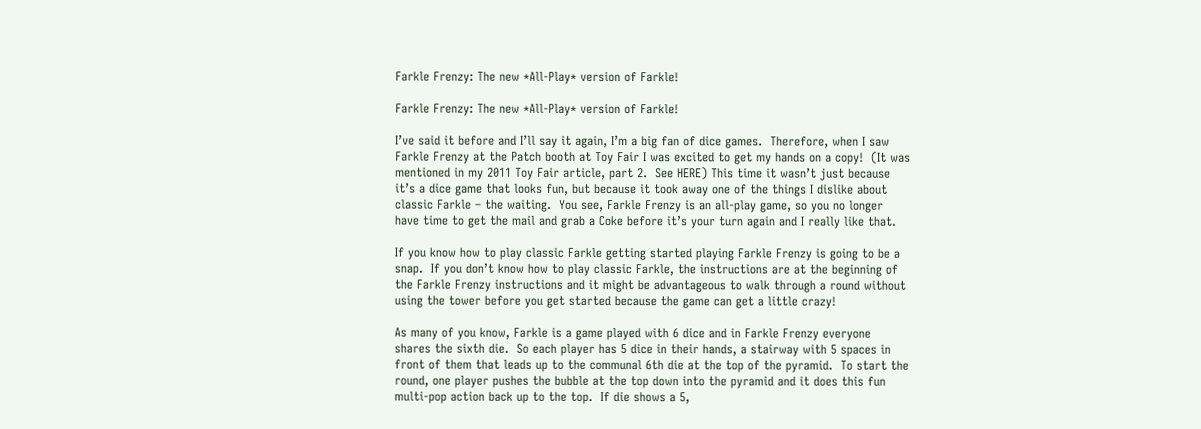Farkle Frenzy: The new *All-Play* version of Farkle!

Farkle Frenzy: The new *All-Play* version of Farkle!

I’ve said it before and I’ll say it again, I’m a big fan of dice games.  Therefore, when I saw Farkle Frenzy at the Patch booth at Toy Fair I was excited to get my hands on a copy!  (It was mentioned in my 2011 Toy Fair article, part 2.  See HERE) This time it wasn’t just because it’s a dice game that looks fun, but because it took away one of the things I dislike about classic Farkle – the waiting.  You see, Farkle Frenzy is an all-play game, so you no longer have time to get the mail and grab a Coke before it’s your turn again and I really like that.

If you know how to play classic Farkle getting started playing Farkle Frenzy is going to be a snap.  If you don’t know how to play classic Farkle, the instructions are at the beginning of the Farkle Frenzy instructions and it might be advantageous to walk through a round without using the tower before you get started because the game can get a little crazy!

As many of you know, Farkle is a game played with 6 dice and in Farkle Frenzy everyone shares the sixth die.  So each player has 5 dice in their hands, a stairway with 5 spaces in front of them that leads up to the communal 6th die at the top of the pyramid.  To start the round, one player pushes the bubble at the top down into the pyramid and it does this fun multi-pop action back up to the top.  If die shows a 5,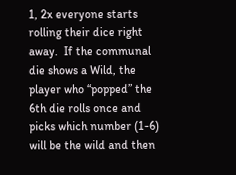1, 2x everyone starts rolling their dice right away.  If the communal die shows a Wild, the player who “popped” the 6th die rolls once and picks which number (1-6) will be the wild and then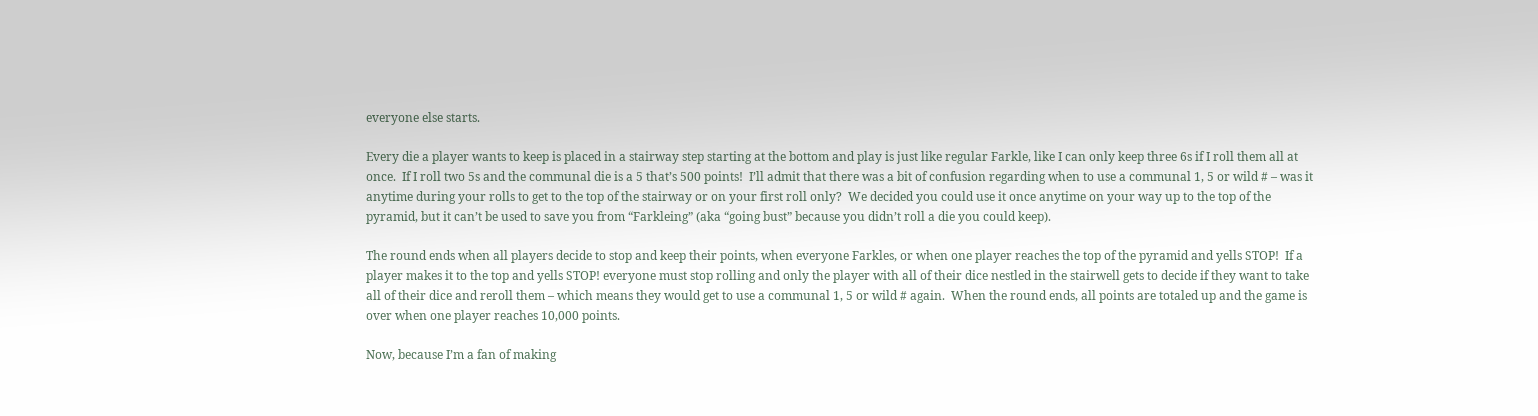everyone else starts.

Every die a player wants to keep is placed in a stairway step starting at the bottom and play is just like regular Farkle, like I can only keep three 6s if I roll them all at once.  If I roll two 5s and the communal die is a 5 that’s 500 points!  I’ll admit that there was a bit of confusion regarding when to use a communal 1, 5 or wild # – was it anytime during your rolls to get to the top of the stairway or on your first roll only?  We decided you could use it once anytime on your way up to the top of the pyramid, but it can’t be used to save you from “Farkleing” (aka “going bust” because you didn’t roll a die you could keep).

The round ends when all players decide to stop and keep their points, when everyone Farkles, or when one player reaches the top of the pyramid and yells STOP!  If a player makes it to the top and yells STOP! everyone must stop rolling and only the player with all of their dice nestled in the stairwell gets to decide if they want to take all of their dice and reroll them – which means they would get to use a communal 1, 5 or wild # again.  When the round ends, all points are totaled up and the game is over when one player reaches 10,000 points.

Now, because I’m a fan of making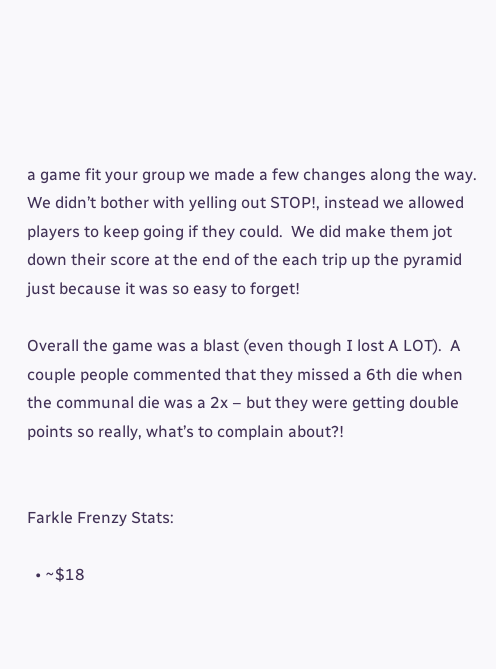a game fit your group we made a few changes along the way.  We didn’t bother with yelling out STOP!, instead we allowed players to keep going if they could.  We did make them jot down their score at the end of the each trip up the pyramid just because it was so easy to forget!

Overall the game was a blast (even though I lost A LOT).  A couple people commented that they missed a 6th die when the communal die was a 2x – but they were getting double points so really, what’s to complain about?!


Farkle Frenzy Stats:

  • ~$18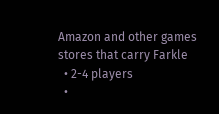Amazon and other games stores that carry Farkle
  • 2-4 players
  •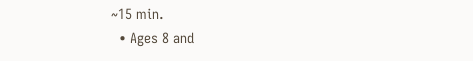~15 min.
  • Ages 8 and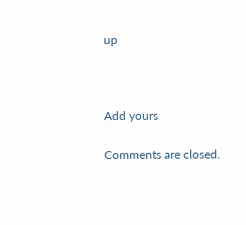up



Add yours

Comments are closed.